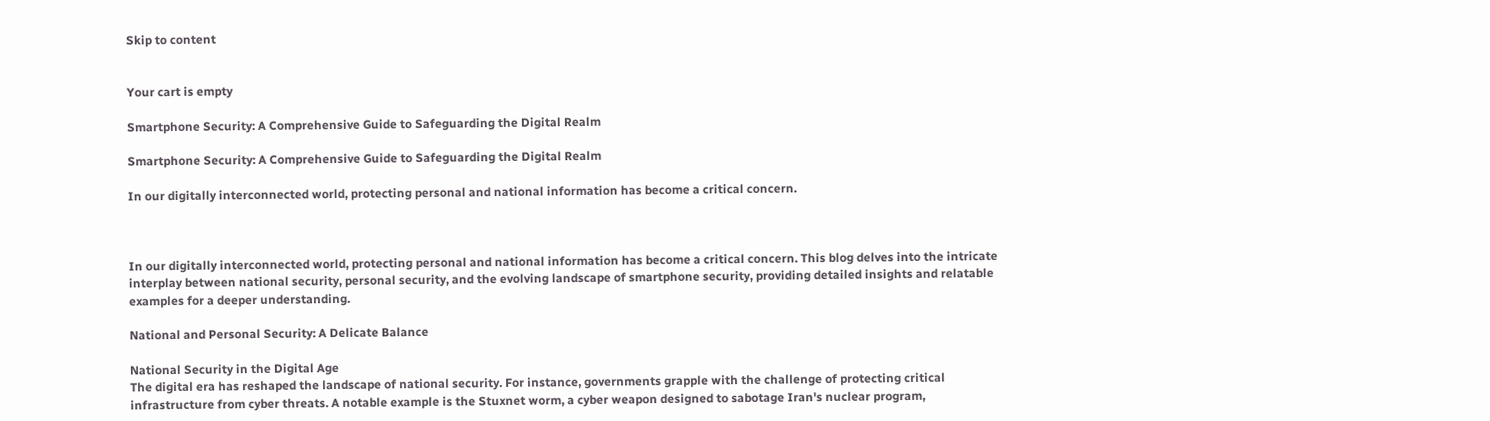Skip to content


Your cart is empty

Smartphone Security: A Comprehensive Guide to Safeguarding the Digital Realm

Smartphone Security: A Comprehensive Guide to Safeguarding the Digital Realm

In our digitally interconnected world, protecting personal and national information has become a critical concern.



In our digitally interconnected world, protecting personal and national information has become a critical concern. This blog delves into the intricate interplay between national security, personal security, and the evolving landscape of smartphone security, providing detailed insights and relatable examples for a deeper understanding.

National and Personal Security: A Delicate Balance

National Security in the Digital Age
The digital era has reshaped the landscape of national security. For instance, governments grapple with the challenge of protecting critical infrastructure from cyber threats. A notable example is the Stuxnet worm, a cyber weapon designed to sabotage Iran's nuclear program,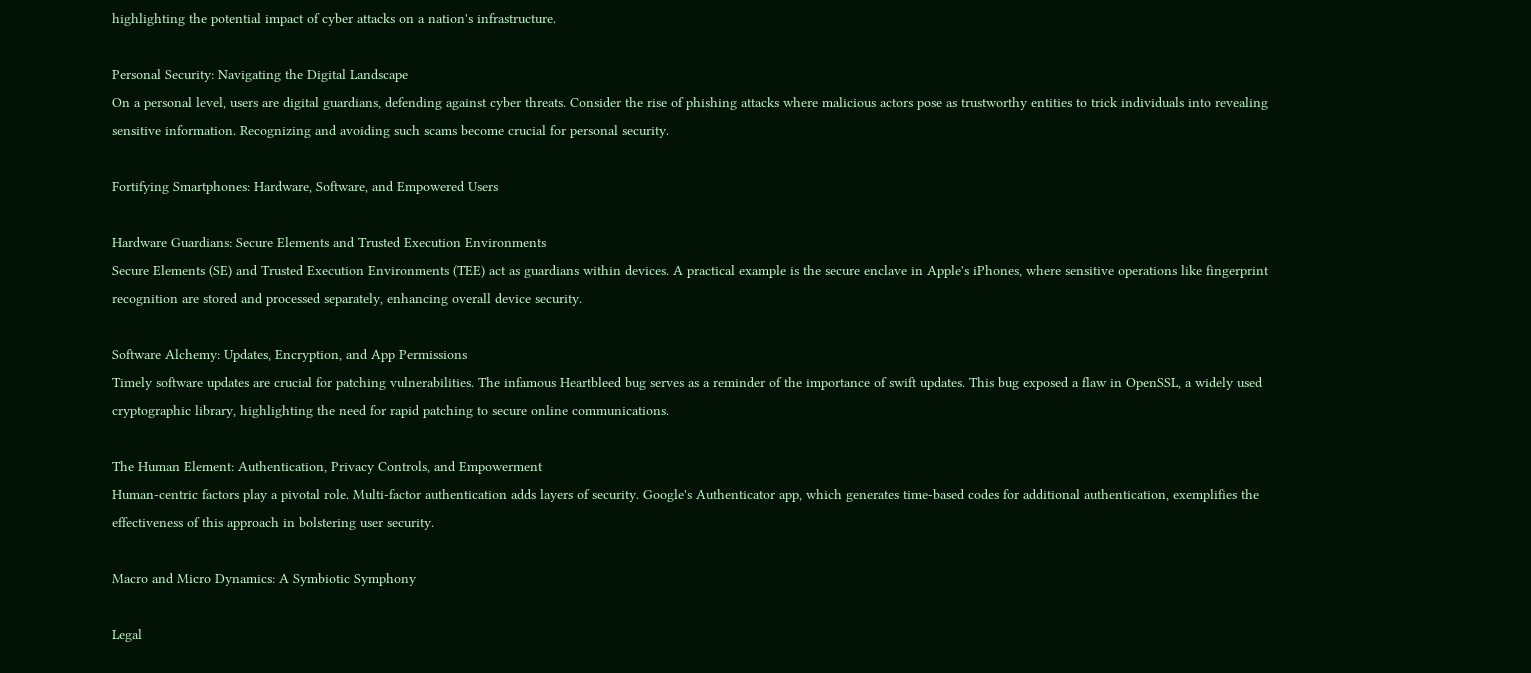highlighting the potential impact of cyber attacks on a nation's infrastructure.

Personal Security: Navigating the Digital Landscape
On a personal level, users are digital guardians, defending against cyber threats. Consider the rise of phishing attacks where malicious actors pose as trustworthy entities to trick individuals into revealing sensitive information. Recognizing and avoiding such scams become crucial for personal security.

Fortifying Smartphones: Hardware, Software, and Empowered Users

Hardware Guardians: Secure Elements and Trusted Execution Environments
Secure Elements (SE) and Trusted Execution Environments (TEE) act as guardians within devices. A practical example is the secure enclave in Apple's iPhones, where sensitive operations like fingerprint recognition are stored and processed separately, enhancing overall device security.

Software Alchemy: Updates, Encryption, and App Permissions
Timely software updates are crucial for patching vulnerabilities. The infamous Heartbleed bug serves as a reminder of the importance of swift updates. This bug exposed a flaw in OpenSSL, a widely used cryptographic library, highlighting the need for rapid patching to secure online communications.

The Human Element: Authentication, Privacy Controls, and Empowerment
Human-centric factors play a pivotal role. Multi-factor authentication adds layers of security. Google's Authenticator app, which generates time-based codes for additional authentication, exemplifies the effectiveness of this approach in bolstering user security.

Macro and Micro Dynamics: A Symbiotic Symphony

Legal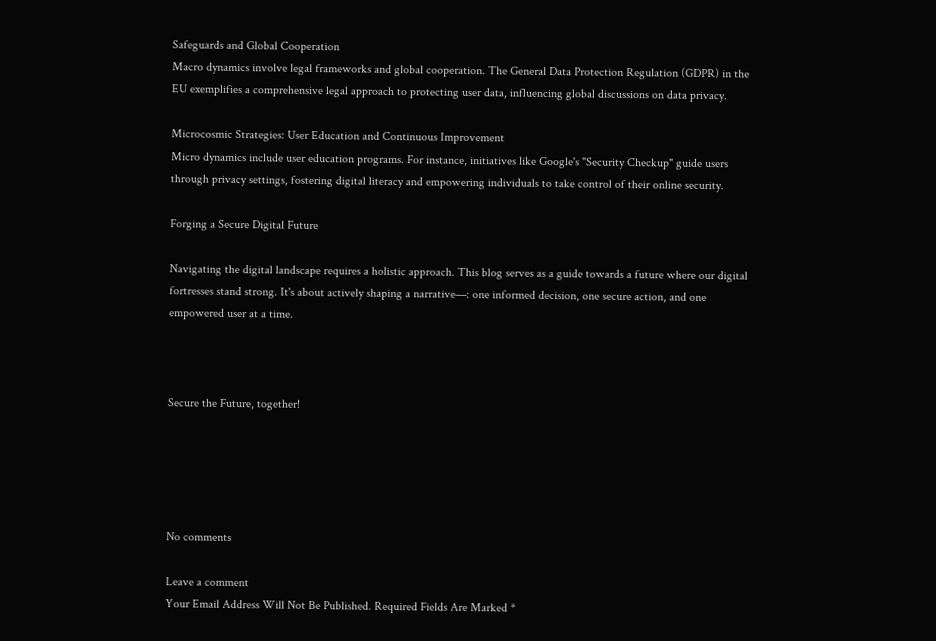Safeguards and Global Cooperation
Macro dynamics involve legal frameworks and global cooperation. The General Data Protection Regulation (GDPR) in the EU exemplifies a comprehensive legal approach to protecting user data, influencing global discussions on data privacy.

Microcosmic Strategies: User Education and Continuous Improvement
Micro dynamics include user education programs. For instance, initiatives like Google's "Security Checkup" guide users through privacy settings, fostering digital literacy and empowering individuals to take control of their online security.

Forging a Secure Digital Future

Navigating the digital landscape requires a holistic approach. This blog serves as a guide towards a future where our digital fortresses stand strong. It's about actively shaping a narrative—: one informed decision, one secure action, and one empowered user at a time.



Secure the Future, together!





No comments

Leave a comment
Your Email Address Will Not Be Published. Required Fields Are Marked *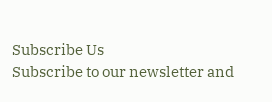Subscribe Us
Subscribe to our newsletter and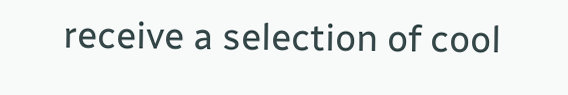receive a selection of cool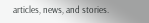articles, news, and stories.